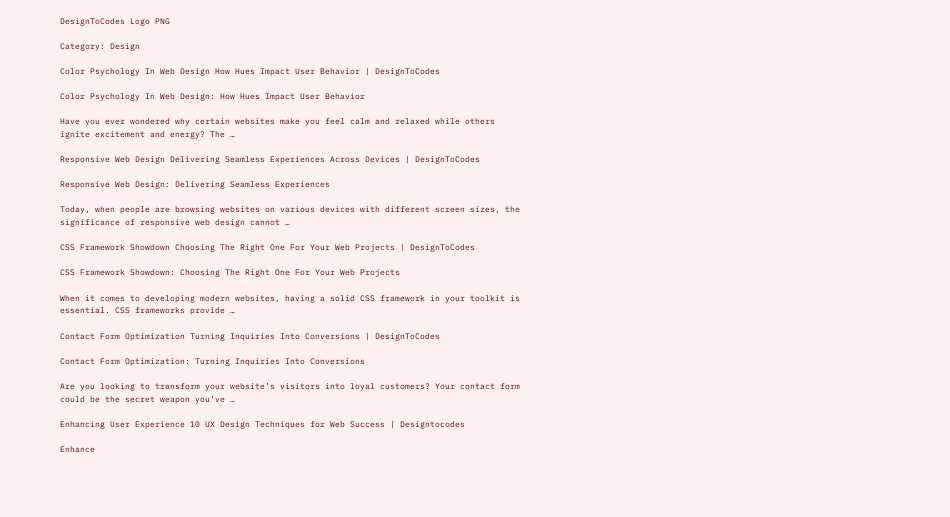DesignToCodes Logo PNG

Category: Design

Color Psychology In Web Design How Hues Impact User Behavior | DesignToCodes

Color Psychology In Web Design: How Hues Impact User Behavior

Have you ever wondered why certain websites make you feel calm and relaxed while others ignite excitement and energy? The …

Responsive Web Design Delivering Seamless Experiences Across Devices | DesignToCodes

Responsive Web Design: Delivering Seamless Experiences

Today, when people are browsing websites on various devices with different screen sizes, the significance of responsive web design cannot …

CSS Framework Showdown Choosing The Right One For Your Web Projects | DesignToCodes

CSS Framework Showdown: Choosing The Right One For Your Web Projects

When it comes to developing modern websites, having a solid CSS framework in your toolkit is essential. CSS frameworks provide …

Contact Form Optimization Turning Inquiries Into Conversions | DesignToCodes

Contact Form Optimization: Turning Inquiries Into Conversions

Are you looking to transform your website’s visitors into loyal customers? Your contact form could be the secret weapon you’ve …

Enhancing User Experience 10 UX Design Techniques for Web Success | Designtocodes

Enhance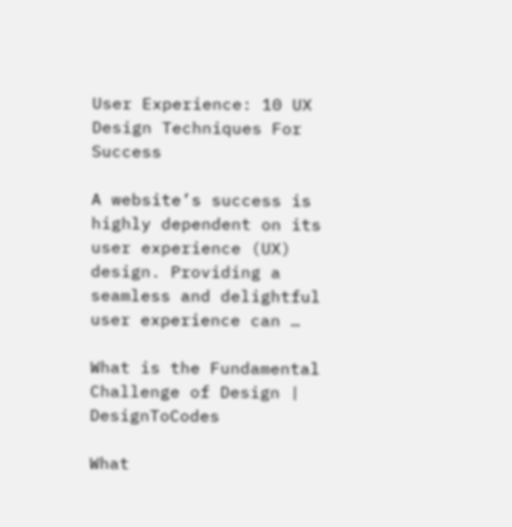User Experience: 10 UX Design Techniques For Success

A website’s success is highly dependent on its user experience (UX) design. Providing a seamless and delightful user experience can …

What is the Fundamental Challenge of Design | DesignToCodes

What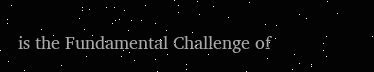is the Fundamental Challenge of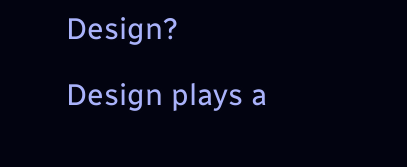Design?

Design plays a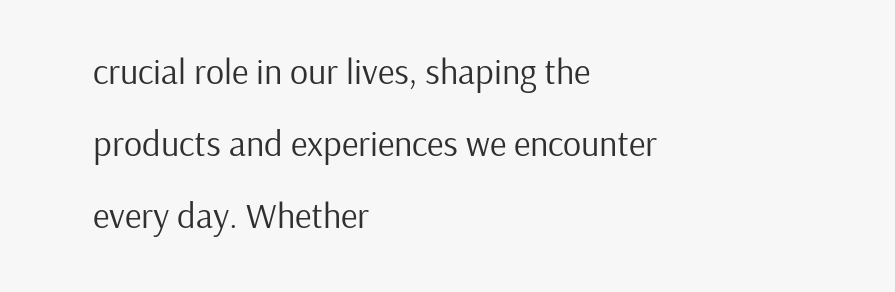crucial role in our lives, shaping the products and experiences we encounter every day. Whether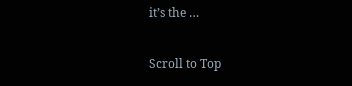it’s the …

Scroll to Top